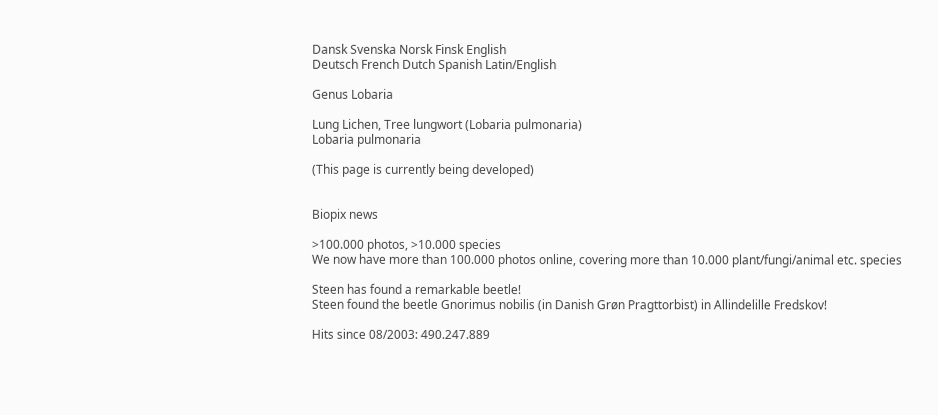Dansk Svenska Norsk Finsk English
Deutsch French Dutch Spanish Latin/English

Genus Lobaria

Lung Lichen, Tree lungwort (Lobaria pulmonaria)
Lobaria pulmonaria

(This page is currently being developed)


Biopix news

>100.000 photos, >10.000 species
We now have more than 100.000 photos online, covering more than 10.000 plant/fungi/animal etc. species

Steen has found a remarkable beetle!
Steen found the beetle Gnorimus nobilis (in Danish Grøn Pragttorbist) in Allindelille Fredskov!

Hits since 08/2003: 490.247.889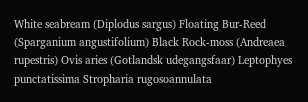White seabream (Diplodus sargus) Floating Bur-Reed (Sparganium angustifolium) Black Rock-moss (Andreaea rupestris) Ovis aries (Gotlandsk udegangsfaar) Leptophyes punctatissima Stropharia rugosoannulata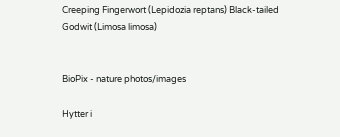Creeping Fingerwort (Lepidozia reptans) Black-tailed Godwit (Limosa limosa)


BioPix - nature photos/images

Hytter i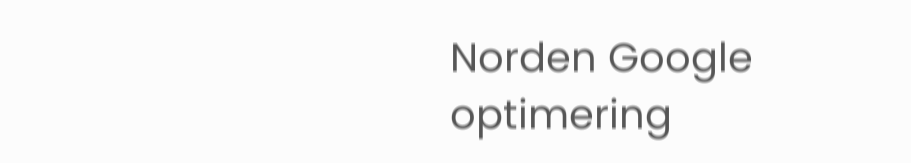Norden Google optimering